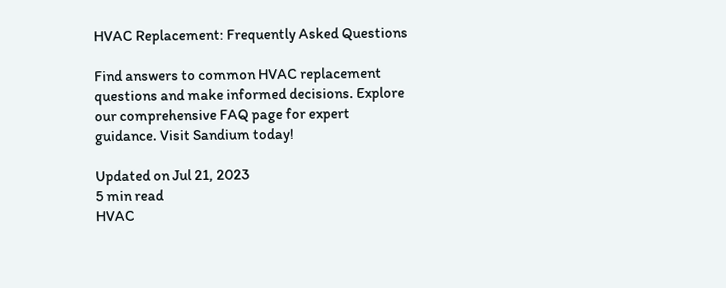HVAC Replacement: Frequently Asked Questions

Find answers to common HVAC replacement questions and make informed decisions. Explore our comprehensive FAQ page for expert guidance. Visit Sandium today!

Updated on Jul 21, 2023
5 min read
HVAC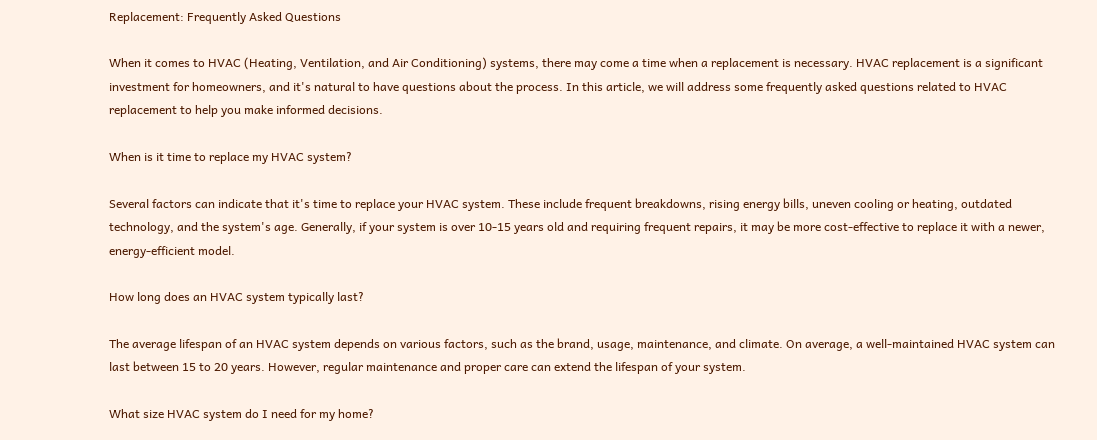Replacement: Frequently Asked Questions

When it comes to HVAC (Heating, Ventilation, and Air Conditioning) systems, there may come a time when a replacement is necessary. HVAC replacement is a significant investment for homeowners, and it's natural to have questions about the process. In this article, we will address some frequently asked questions related to HVAC replacement to help you make informed decisions.

When is it time to replace my HVAC system?

Several factors can indicate that it's time to replace your HVAC system. These include frequent breakdowns, rising energy bills, uneven cooling or heating, outdated technology, and the system's age. Generally, if your system is over 10-15 years old and requiring frequent repairs, it may be more cost-effective to replace it with a newer, energy-efficient model.

How long does an HVAC system typically last?

The average lifespan of an HVAC system depends on various factors, such as the brand, usage, maintenance, and climate. On average, a well-maintained HVAC system can last between 15 to 20 years. However, regular maintenance and proper care can extend the lifespan of your system.

What size HVAC system do I need for my home?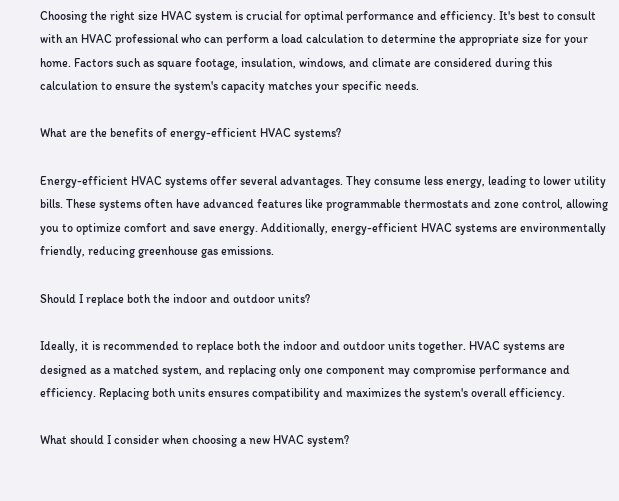Choosing the right size HVAC system is crucial for optimal performance and efficiency. It's best to consult with an HVAC professional who can perform a load calculation to determine the appropriate size for your home. Factors such as square footage, insulation, windows, and climate are considered during this calculation to ensure the system's capacity matches your specific needs.

What are the benefits of energy-efficient HVAC systems?

Energy-efficient HVAC systems offer several advantages. They consume less energy, leading to lower utility bills. These systems often have advanced features like programmable thermostats and zone control, allowing you to optimize comfort and save energy. Additionally, energy-efficient HVAC systems are environmentally friendly, reducing greenhouse gas emissions.

Should I replace both the indoor and outdoor units?

Ideally, it is recommended to replace both the indoor and outdoor units together. HVAC systems are designed as a matched system, and replacing only one component may compromise performance and efficiency. Replacing both units ensures compatibility and maximizes the system's overall efficiency.

What should I consider when choosing a new HVAC system?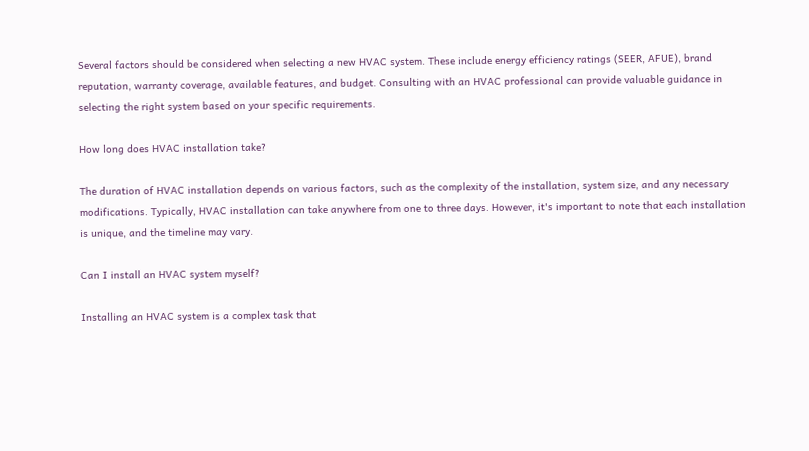Several factors should be considered when selecting a new HVAC system. These include energy efficiency ratings (SEER, AFUE), brand reputation, warranty coverage, available features, and budget. Consulting with an HVAC professional can provide valuable guidance in selecting the right system based on your specific requirements.

How long does HVAC installation take?

The duration of HVAC installation depends on various factors, such as the complexity of the installation, system size, and any necessary modifications. Typically, HVAC installation can take anywhere from one to three days. However, it's important to note that each installation is unique, and the timeline may vary.

Can I install an HVAC system myself?

Installing an HVAC system is a complex task that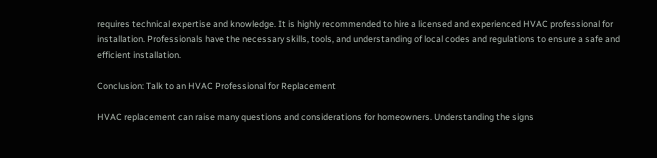requires technical expertise and knowledge. It is highly recommended to hire a licensed and experienced HVAC professional for installation. Professionals have the necessary skills, tools, and understanding of local codes and regulations to ensure a safe and efficient installation.

Conclusion: Talk to an HVAC Professional for Replacement

HVAC replacement can raise many questions and considerations for homeowners. Understanding the signs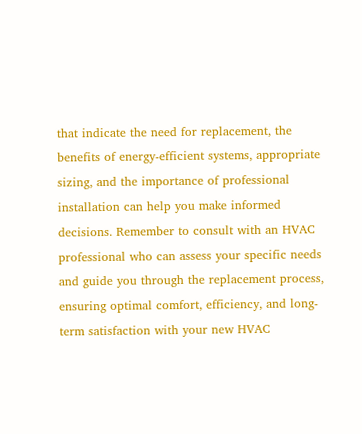that indicate the need for replacement, the benefits of energy-efficient systems, appropriate sizing, and the importance of professional installation can help you make informed decisions. Remember to consult with an HVAC professional who can assess your specific needs and guide you through the replacement process, ensuring optimal comfort, efficiency, and long-term satisfaction with your new HVAC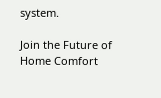system.

Join the Future of Home Comfort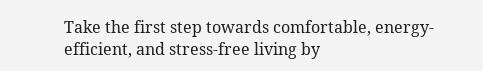Take the first step towards comfortable, energy-efficient, and stress-free living by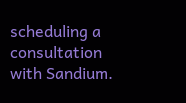scheduling a consultation with Sandium.